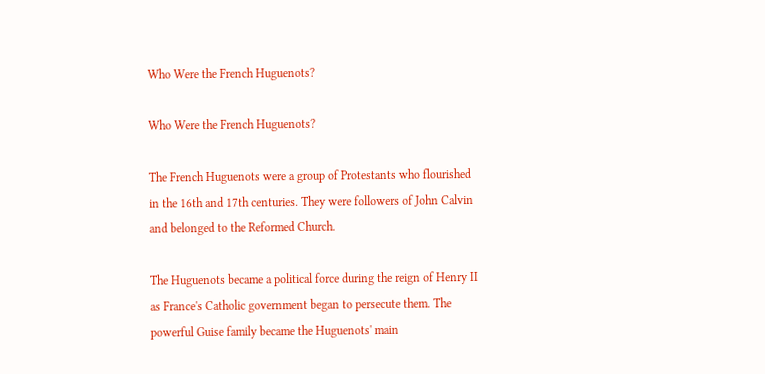Who Were the French Huguenots?

Who Were the French Huguenots?

The French Huguenots were a group of Protestants who flourished in the 16th and 17th centuries. They were followers of John Calvin and belonged to the Reformed Church.

The Huguenots became a political force during the reign of Henry II as France's Catholic government began to persecute them. The powerful Guise family became the Huguenots' main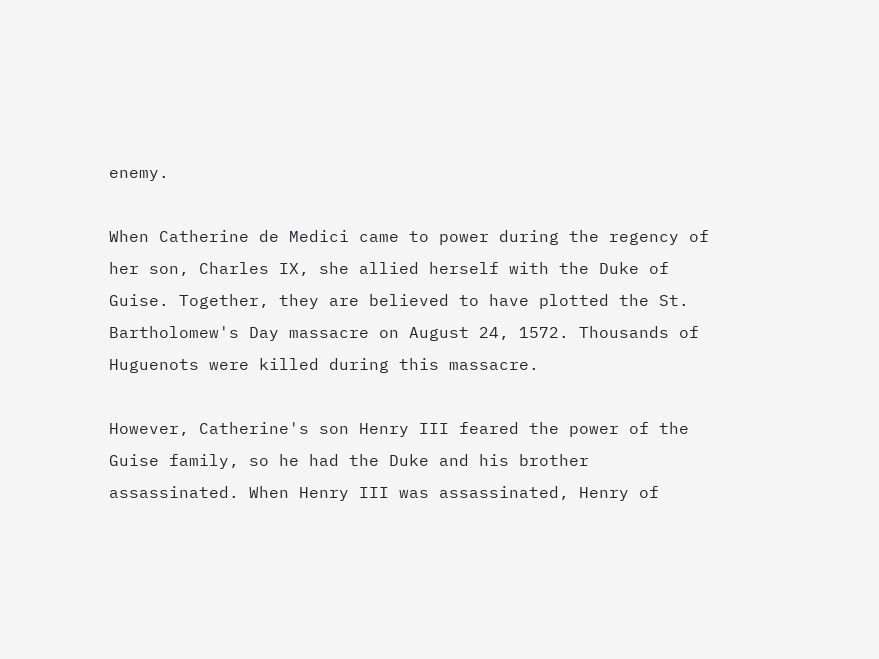enemy.

When Catherine de Medici came to power during the regency of her son, Charles IX, she allied herself with the Duke of Guise. Together, they are believed to have plotted the St. Bartholomew's Day massacre on August 24, 1572. Thousands of Huguenots were killed during this massacre.

However, Catherine's son Henry III feared the power of the Guise family, so he had the Duke and his brother assassinated. When Henry III was assassinated, Henry of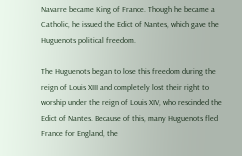Navarre became King of France. Though he became a Catholic, he issued the Edict of Nantes, which gave the Huguenots political freedom.

The Huguenots began to lose this freedom during the reign of Louis XIII and completely lost their right to worship under the reign of Louis XIV, who rescinded the Edict of Nantes. Because of this, many Huguenots fled France for England, the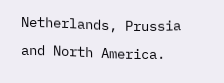Netherlands, Prussia and North America.